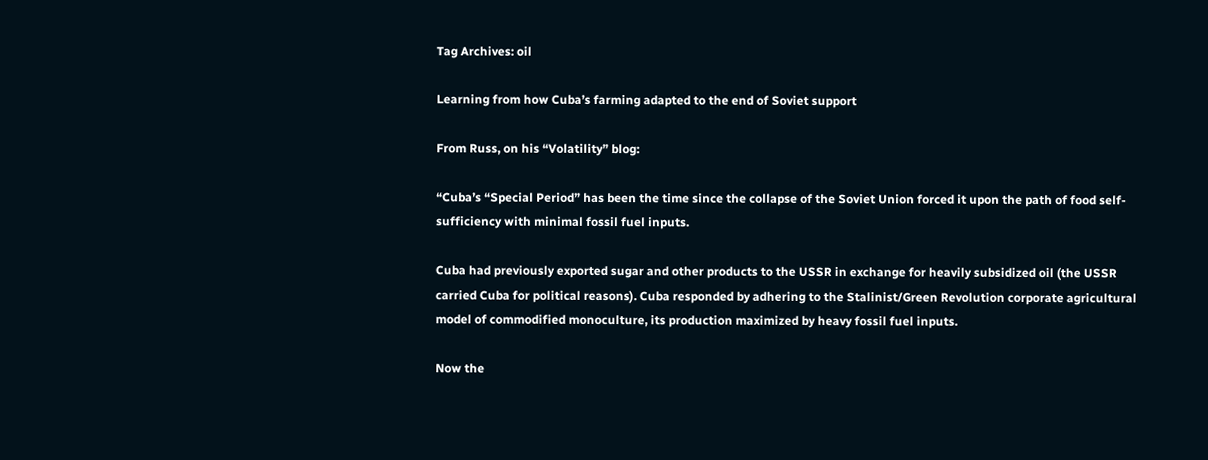Tag Archives: oil

Learning from how Cuba’s farming adapted to the end of Soviet support

From Russ, on his “Volatility” blog:

“Cuba’s “Special Period” has been the time since the collapse of the Soviet Union forced it upon the path of food self-sufficiency with minimal fossil fuel inputs.

Cuba had previously exported sugar and other products to the USSR in exchange for heavily subsidized oil (the USSR carried Cuba for political reasons). Cuba responded by adhering to the Stalinist/Green Revolution corporate agricultural model of commodified monoculture, its production maximized by heavy fossil fuel inputs.

Now the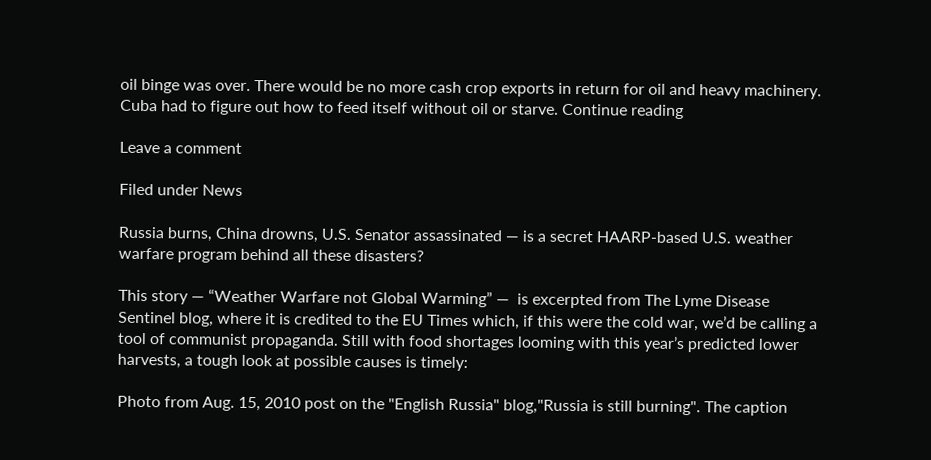oil binge was over. There would be no more cash crop exports in return for oil and heavy machinery. Cuba had to figure out how to feed itself without oil or starve. Continue reading

Leave a comment

Filed under News

Russia burns, China drowns, U.S. Senator assassinated — is a secret HAARP-based U.S. weather warfare program behind all these disasters?

This story — “Weather Warfare not Global Warming” —  is excerpted from The Lyme Disease Sentinel blog, where it is credited to the EU Times which, if this were the cold war, we’d be calling a tool of communist propaganda. Still with food shortages looming with this year’s predicted lower harvests, a tough look at possible causes is timely:

Photo from Aug. 15, 2010 post on the "English Russia" blog,"Russia is still burning". The caption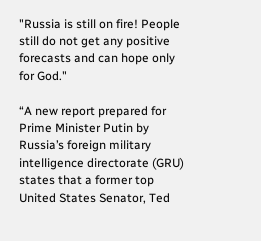"Russia is still on fire! People still do not get any positive forecasts and can hope only for God."

“A new report prepared for Prime Minister Putin by Russia’s foreign military intelligence directorate (GRU) states that a former top United States Senator, Ted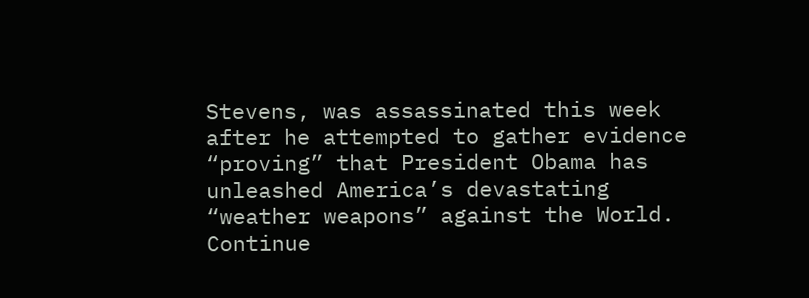Stevens, was assassinated this week after he attempted to gather evidence “proving” that President Obama has unleashed America’s devastating “weather weapons” against the World. Continue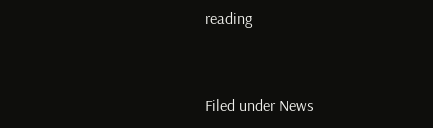reading


Filed under News